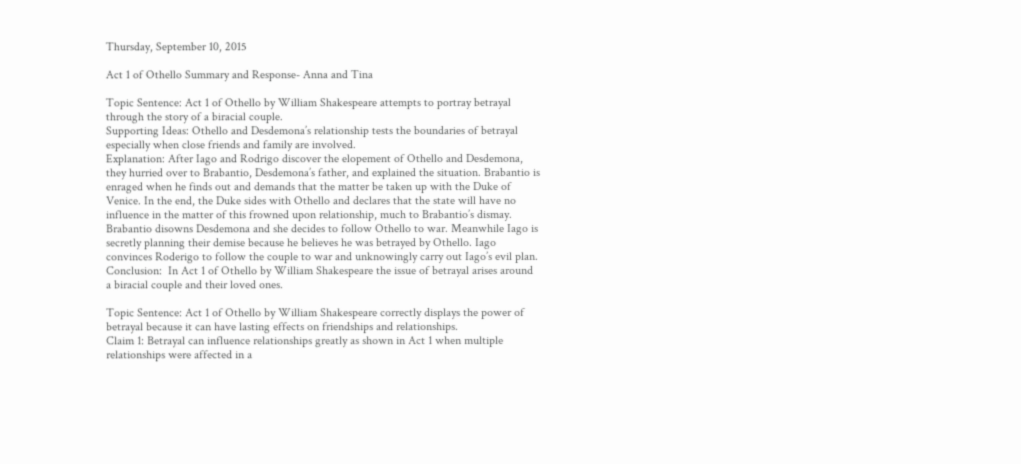Thursday, September 10, 2015

Act 1 of Othello Summary and Response- Anna and Tina

Topic Sentence: Act 1 of Othello by William Shakespeare attempts to portray betrayal through the story of a biracial couple.
Supporting Ideas: Othello and Desdemona’s relationship tests the boundaries of betrayal especially when close friends and family are involved.
Explanation: After Iago and Rodrigo discover the elopement of Othello and Desdemona, they hurried over to Brabantio, Desdemona’s father, and explained the situation. Brabantio is enraged when he finds out and demands that the matter be taken up with the Duke of Venice. In the end, the Duke sides with Othello and declares that the state will have no influence in the matter of this frowned upon relationship, much to Brabantio’s dismay. Brabantio disowns Desdemona and she decides to follow Othello to war. Meanwhile Iago is secretly planning their demise because he believes he was betrayed by Othello. Iago convinces Roderigo to follow the couple to war and unknowingly carry out Iago’s evil plan.
Conclusion:  In Act 1 of Othello by William Shakespeare the issue of betrayal arises around a biracial couple and their loved ones.

Topic Sentence: Act 1 of Othello by William Shakespeare correctly displays the power of betrayal because it can have lasting effects on friendships and relationships.
Claim 1: Betrayal can influence relationships greatly as shown in Act 1 when multiple relationships were affected in a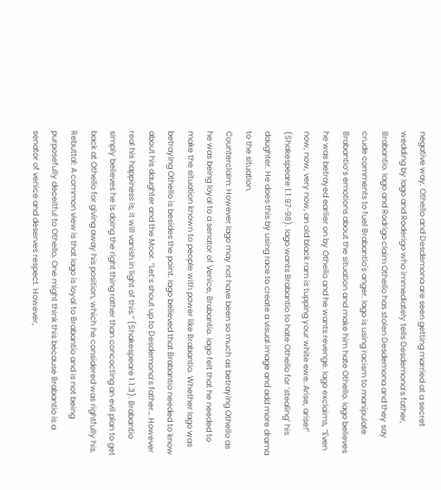negative way. Othello and Desdemona are seen getting married at a secret wedding by Iago and Roderigo who immediately tells Desdemona’s father, Brabantio. Iago and Rodrigo claim Othello has stolen Desdemona and they say crude comments to fuel Brabantio's anger. Iago is using racism to manipulate Brabantio’s emotions about the situation and make him hate Othello. Iago believes he was betrayed earlier on by Othello and he wants revenge. Iago exclaims, “Even now, now, very now, an old black ram is tupping your white ewe. Arise, arise!” (Shakespeare 1.1.97-98). Iago wants Brabantio to hate Othello for ‘stealing’ his daughter. He does this by using race to create a visual image and add more drama to the situation.
Counterclaim: However Iago may not have been so much as betraying Othello as he was being loyal to a senator of Venice, Brabantio. Iago felt that he needed to make the situation known to people with power like Brabantio. Whether Iago was betraying Othello is besides the point. Iago believed that Brabantio needed to know about his daughter and the Moor. “Let’s shout up to Desdemona’s father… However real his happiness is, it will vanish in light of this.” (Shakespeare 1.1.3). Brabantio simply believes he is doing the right thing rather than concocting an evil plan to get back at Othello for giving away his position, which he considered was rightfully his.
Rebuttal: A common view is that Iago is loyal to Brabantio and is not being purposefully deceitful to Othello. One might think this because Brabantio is a senator of venice and deserves respect. However,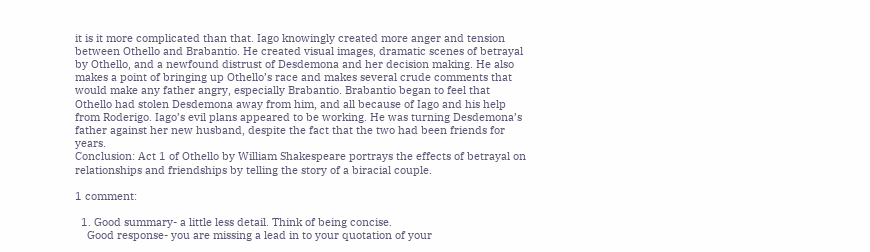it is it more complicated than that. Iago knowingly created more anger and tension between Othello and Brabantio. He created visual images, dramatic scenes of betrayal by Othello, and a newfound distrust of Desdemona and her decision making. He also makes a point of bringing up Othello’s race and makes several crude comments that would make any father angry, especially Brabantio. Brabantio began to feel that Othello had stolen Desdemona away from him, and all because of Iago and his help from Roderigo. Iago’s evil plans appeared to be working. He was turning Desdemona’s father against her new husband, despite the fact that the two had been friends for years.
Conclusion: Act 1 of Othello by William Shakespeare portrays the effects of betrayal on relationships and friendships by telling the story of a biracial couple.

1 comment:

  1. Good summary- a little less detail. Think of being concise.
    Good response- you are missing a lead in to your quotation of your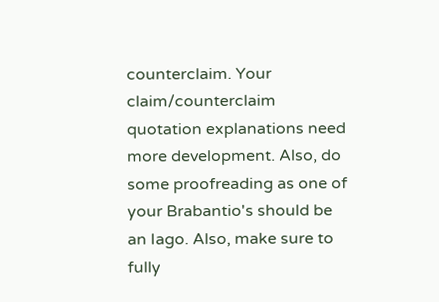counterclaim. Your claim/counterclaim quotation explanations need more development. Also, do some proofreading as one of your Brabantio's should be an Iago. Also, make sure to fully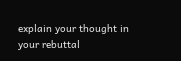explain your thought in your rebuttal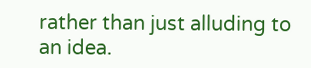rather than just alluding to an idea.